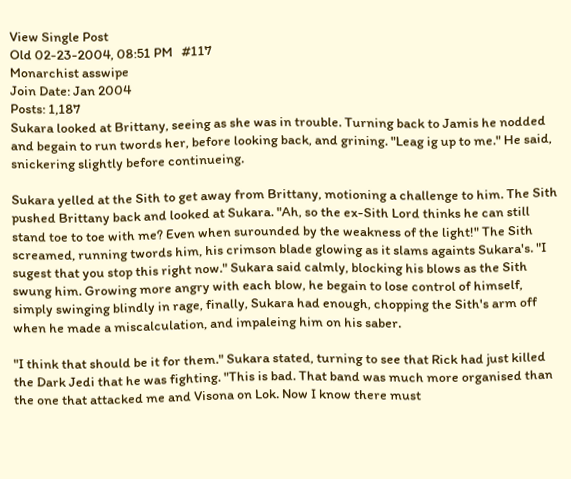View Single Post
Old 02-23-2004, 08:51 PM   #117
Monarchist asswipe
Join Date: Jan 2004
Posts: 1,187
Sukara looked at Brittany, seeing as she was in trouble. Turning back to Jamis he nodded and begain to run twords her, before looking back, and grining. "Leag ig up to me." He said, snickering slightly before continueing.

Sukara yelled at the Sith to get away from Brittany, motioning a challenge to him. The Sith pushed Brittany back and looked at Sukara. "Ah, so the ex-Sith Lord thinks he can still stand toe to toe with me? Even when surounded by the weakness of the light!" The Sith screamed, running twords him, his crimson blade glowing as it slams againts Sukara's. "I sugest that you stop this right now." Sukara said calmly, blocking his blows as the Sith swung him. Growing more angry with each blow, he begain to lose control of himself, simply swinging blindly in rage, finally, Sukara had enough, chopping the Sith's arm off when he made a miscalculation, and impaleing him on his saber.

"I think that should be it for them." Sukara stated, turning to see that Rick had just killed the Dark Jedi that he was fighting. "This is bad. That band was much more organised than the one that attacked me and Visona on Lok. Now I know there must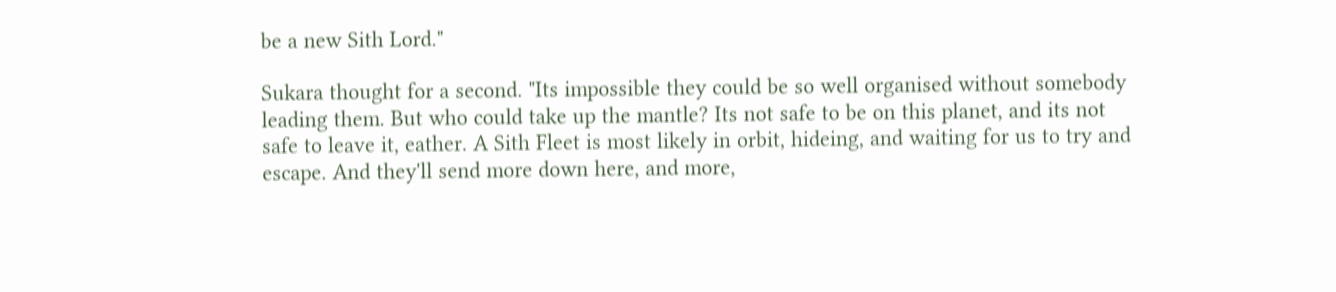be a new Sith Lord."

Sukara thought for a second. "Its impossible they could be so well organised without somebody leading them. But who could take up the mantle? Its not safe to be on this planet, and its not safe to leave it, eather. A Sith Fleet is most likely in orbit, hideing, and waiting for us to try and escape. And they'll send more down here, and more,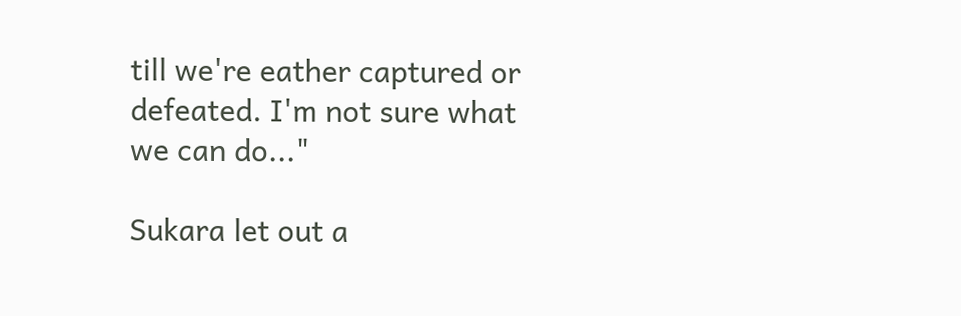till we're eather captured or defeated. I'm not sure what we can do..."

Sukara let out a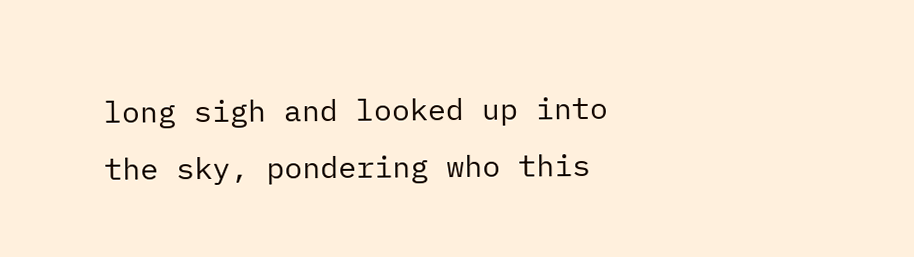long sigh and looked up into the sky, pondering who this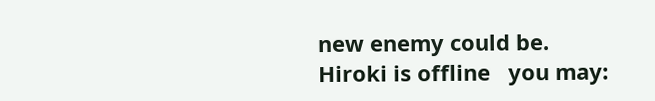new enemy could be.
Hiroki is offline   you may: